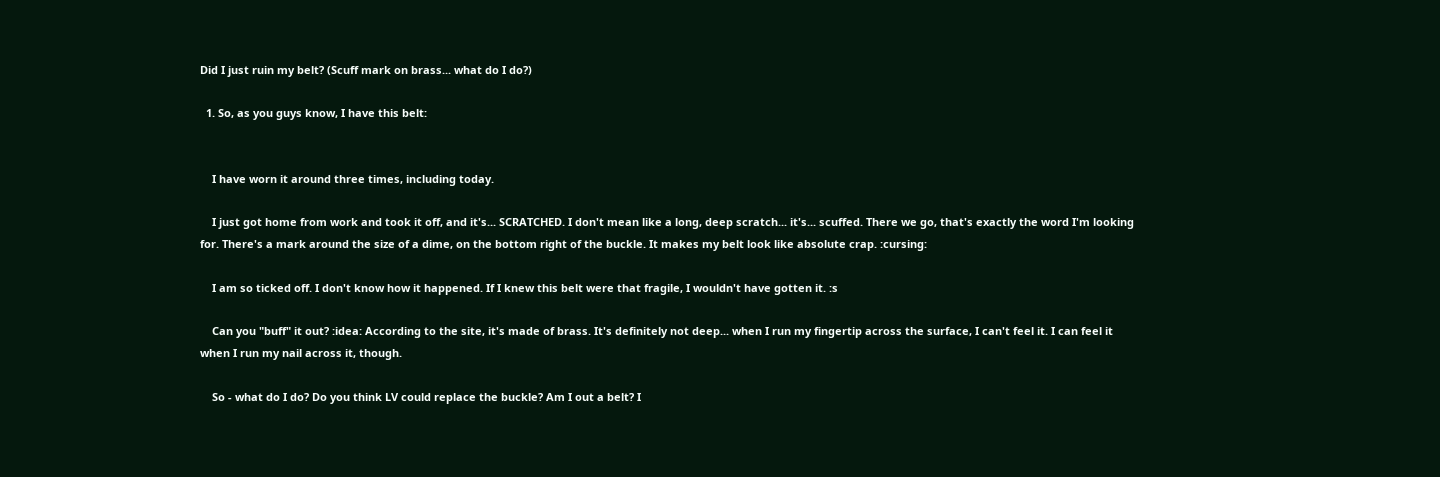Did I just ruin my belt? (Scuff mark on brass... what do I do?)

  1. So, as you guys know, I have this belt:


    I have worn it around three times, including today.

    I just got home from work and took it off, and it's... SCRATCHED. I don't mean like a long, deep scratch... it's... scuffed. There we go, that's exactly the word I'm looking for. There's a mark around the size of a dime, on the bottom right of the buckle. It makes my belt look like absolute crap. :cursing:

    I am so ticked off. I don't know how it happened. If I knew this belt were that fragile, I wouldn't have gotten it. :s

    Can you "buff" it out? :idea: According to the site, it's made of brass. It's definitely not deep... when I run my fingertip across the surface, I can't feel it. I can feel it when I run my nail across it, though.

    So - what do I do? Do you think LV could replace the buckle? Am I out a belt? I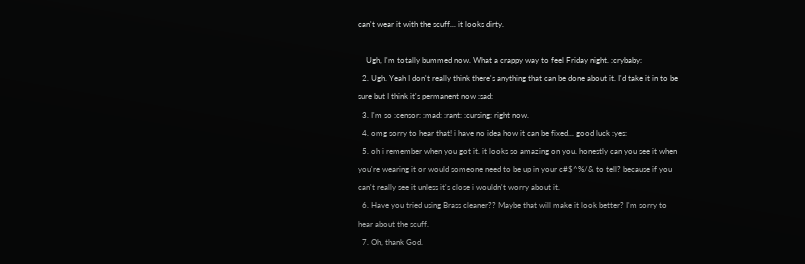can't wear it with the scuff... it looks dirty.

    Ugh, I'm totally bummed now. What a crappy way to feel Friday night. :crybaby:
  2. Ugh. Yeah I don't really think there's anything that can be done about it. I'd take it in to be sure but I think it's permanent now :sad:
  3. I'm so :censor: :mad: :rant: :cursing: right now.
  4. omg sorry to hear that! i have no idea how it can be fixed... good luck :yes:
  5. oh i remember when you got it. it looks so amazing on you. honestly can you see it when you're wearing it or would someone need to be up in your c#$^%/& to tell? because if you can't really see it unless it's close i wouldn't worry about it.
  6. Have you tried using Brass cleaner?? Maybe that will make it look better? I'm sorry to hear about the scuff.
  7. Oh, thank God.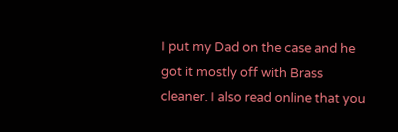I put my Dad on the case and he got it mostly off with Brass cleaner. I also read online that you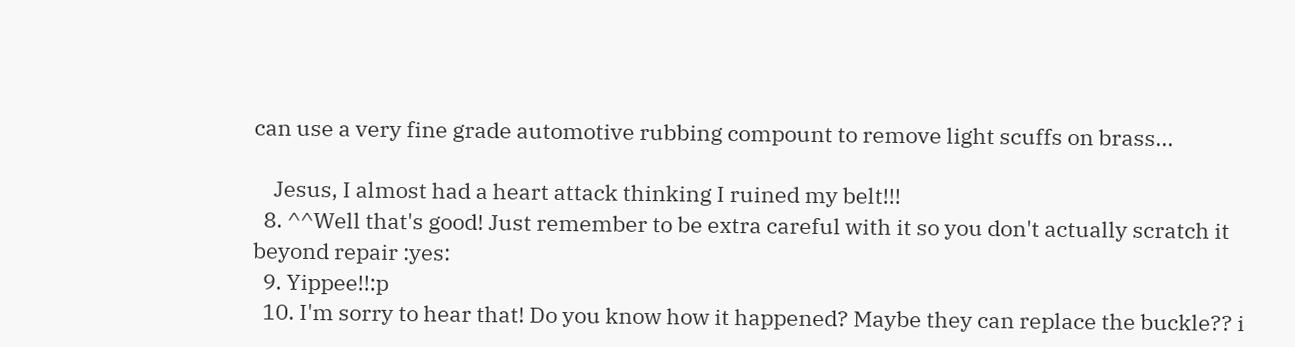can use a very fine grade automotive rubbing compount to remove light scuffs on brass...

    Jesus, I almost had a heart attack thinking I ruined my belt!!!
  8. ^^Well that's good! Just remember to be extra careful with it so you don't actually scratch it beyond repair :yes:
  9. Yippee!!:p
  10. I'm sorry to hear that! Do you know how it happened? Maybe they can replace the buckle?? i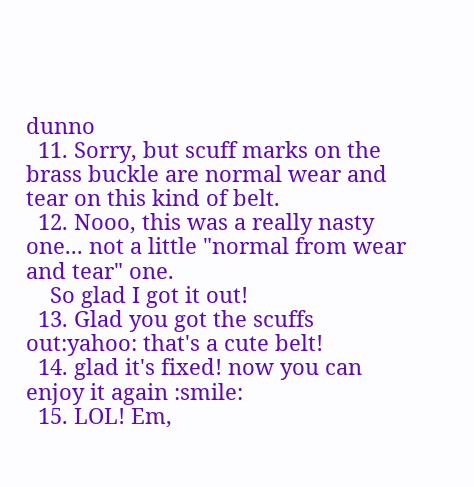dunno
  11. Sorry, but scuff marks on the brass buckle are normal wear and tear on this kind of belt.
  12. Nooo, this was a really nasty one... not a little "normal from wear and tear" one.
    So glad I got it out!
  13. Glad you got the scuffs out:yahoo: that's a cute belt!
  14. glad it's fixed! now you can enjoy it again :smile:
  15. LOL! Em,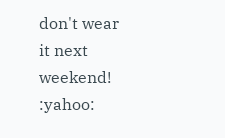don't wear it next weekend! :yahoo: